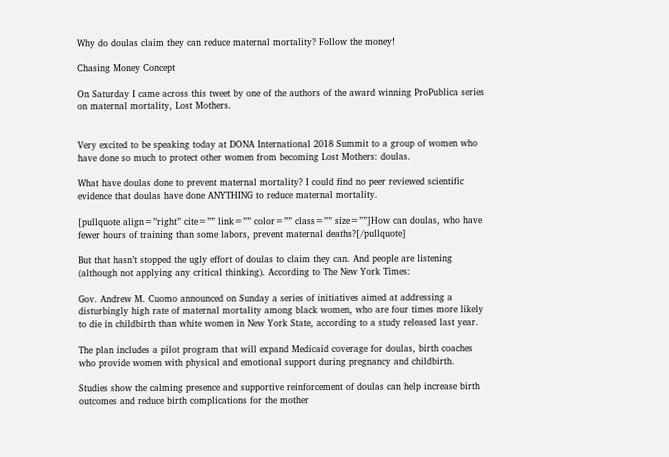Why do doulas claim they can reduce maternal mortality? Follow the money!

Chasing Money Concept

On Saturday I came across this tweet by one of the authors of the award winning ProPublica series on maternal mortality, Lost Mothers.


Very excited to be speaking today at DONA International 2018 Summit to a group of women who have done so much to protect other women from becoming Lost Mothers: doulas.

What have doulas done to prevent maternal mortality? I could find no peer reviewed scientific evidence that doulas have done ANYTHING to reduce maternal mortality.

[pullquote align=”right” cite=”” link=”” color=”” class=”” size=””]How can doulas, who have fewer hours of training than some labors, prevent maternal deaths?[/pullquote]

But that hasn’t stopped the ugly effort of doulas to claim they can. And people are listening (although not applying any critical thinking). According to The New York Times:

Gov. Andrew M. Cuomo announced on Sunday a series of initiatives aimed at addressing a disturbingly high rate of maternal mortality among black women, who are four times more likely to die in childbirth than white women in New York State, according to a study released last year.

The plan includes a pilot program that will expand Medicaid coverage for doulas, birth coaches who provide women with physical and emotional support during pregnancy and childbirth.

Studies show the calming presence and supportive reinforcement of doulas can help increase birth outcomes and reduce birth complications for the mother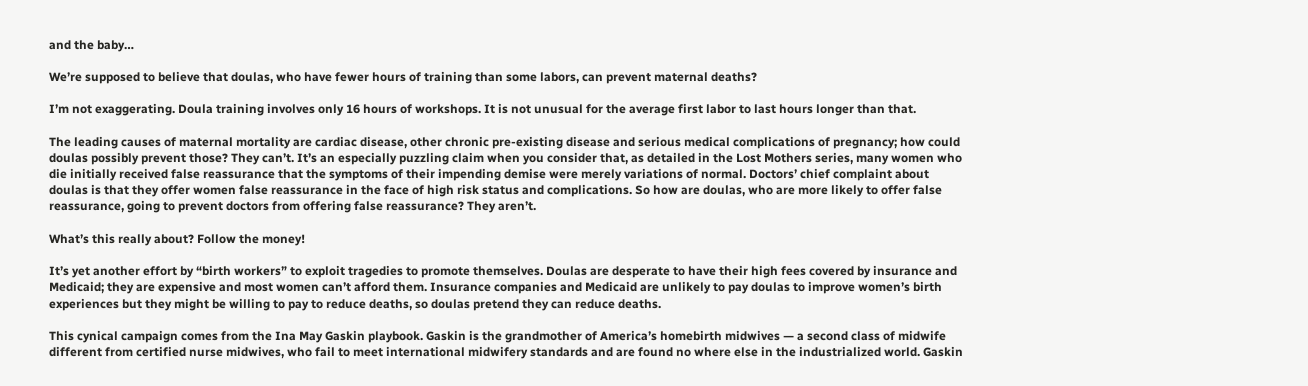and the baby…

We’re supposed to believe that doulas, who have fewer hours of training than some labors, can prevent maternal deaths?

I’m not exaggerating. Doula training involves only 16 hours of workshops. It is not unusual for the average first labor to last hours longer than that.

The leading causes of maternal mortality are cardiac disease, other chronic pre-existing disease and serious medical complications of pregnancy; how could doulas possibly prevent those? They can’t. It’s an especially puzzling claim when you consider that, as detailed in the Lost Mothers series, many women who die initially received false reassurance that the symptoms of their impending demise were merely variations of normal. Doctors’ chief complaint about doulas is that they offer women false reassurance in the face of high risk status and complications. So how are doulas, who are more likely to offer false reassurance, going to prevent doctors from offering false reassurance? They aren’t.

What’s this really about? Follow the money!

It’s yet another effort by “birth workers” to exploit tragedies to promote themselves. Doulas are desperate to have their high fees covered by insurance and Medicaid; they are expensive and most women can’t afford them. Insurance companies and Medicaid are unlikely to pay doulas to improve women’s birth experiences but they might be willing to pay to reduce deaths, so doulas pretend they can reduce deaths.

This cynical campaign comes from the Ina May Gaskin playbook. Gaskin is the grandmother of America’s homebirth midwives — a second class of midwife different from certified nurse midwives, who fail to meet international midwifery standards and are found no where else in the industrialized world. Gaskin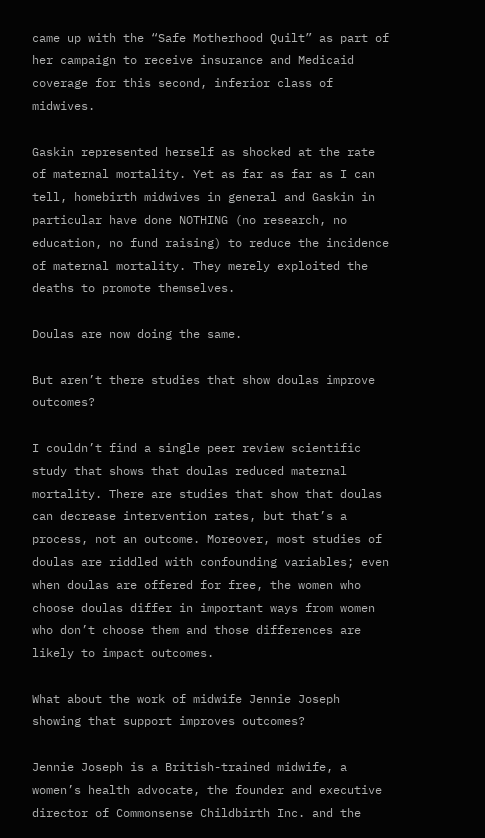came up with the “Safe Motherhood Quilt” as part of her campaign to receive insurance and Medicaid coverage for this second, inferior class of midwives.

Gaskin represented herself as shocked at the rate of maternal mortality. Yet as far as far as I can tell, homebirth midwives in general and Gaskin in particular have done NOTHING (no research, no education, no fund raising) to reduce the incidence of maternal mortality. They merely exploited the deaths to promote themselves.

Doulas are now doing the same.

But aren’t there studies that show doulas improve outcomes?

I couldn’t find a single peer review scientific study that shows that doulas reduced maternal mortality. There are studies that show that doulas can decrease intervention rates, but that’s a process, not an outcome. Moreover, most studies of doulas are riddled with confounding variables; even when doulas are offered for free, the women who choose doulas differ in important ways from women who don’t choose them and those differences are likely to impact outcomes.

What about the work of midwife Jennie Joseph showing that support improves outcomes?

Jennie Joseph is a British-trained midwife, a women’s health advocate, the founder and executive director of Commonsense Childbirth Inc. and the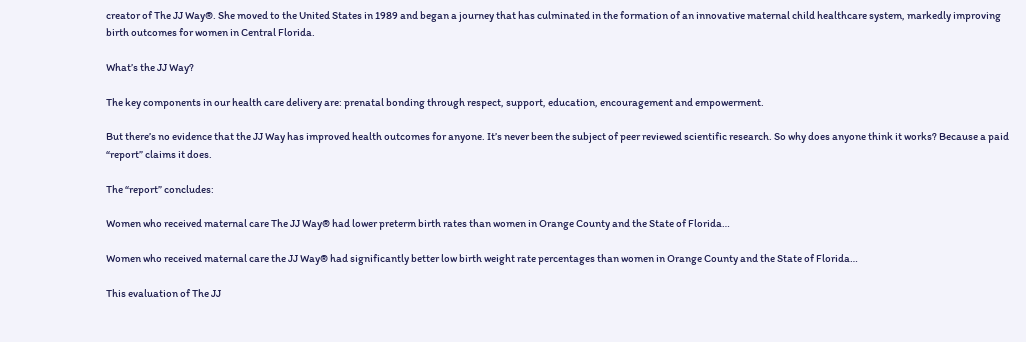creator of The JJ Way®. She moved to the United States in 1989 and began a journey that has culminated in the formation of an innovative maternal child healthcare system, markedly improving birth outcomes for women in Central Florida.

What’s the JJ Way?

The key components in our health care delivery are: prenatal bonding through respect, support, education, encouragement and empowerment.

But there’s no evidence that the JJ Way has improved health outcomes for anyone. It’s never been the subject of peer reviewed scientific research. So why does anyone think it works? Because a paid “report” claims it does.

The “report” concludes:

Women who received maternal care The JJ Way® had lower preterm birth rates than women in Orange County and the State of Florida…

Women who received maternal care the JJ Way® had significantly better low birth weight rate percentages than women in Orange County and the State of Florida…

This evaluation of The JJ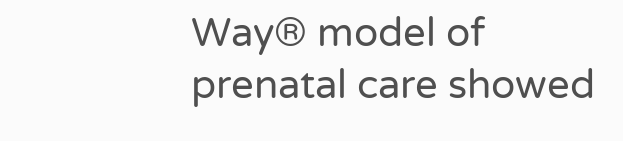Way® model of prenatal care showed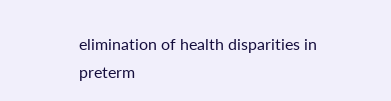elimination of health disparities in preterm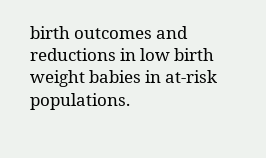birth outcomes and reductions in low birth weight babies in at-risk populations.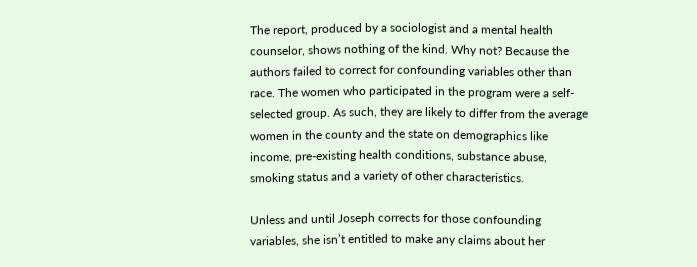The report, produced by a sociologist and a mental health counselor, shows nothing of the kind. Why not? Because the authors failed to correct for confounding variables other than race. The women who participated in the program were a self-selected group. As such, they are likely to differ from the average women in the county and the state on demographics like income, pre-existing health conditions, substance abuse, smoking status and a variety of other characteristics.

Unless and until Joseph corrects for those confounding variables, she isn’t entitled to make any claims about her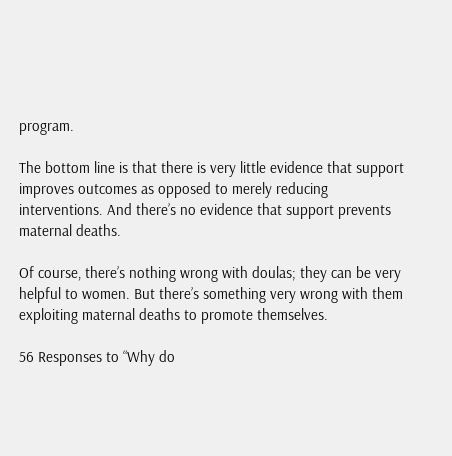program.

The bottom line is that there is very little evidence that support improves outcomes as opposed to merely reducing interventions. And there’s no evidence that support prevents maternal deaths.

Of course, there’s nothing wrong with doulas; they can be very helpful to women. But there’s something very wrong with them exploiting maternal deaths to promote themselves.

56 Responses to “Why do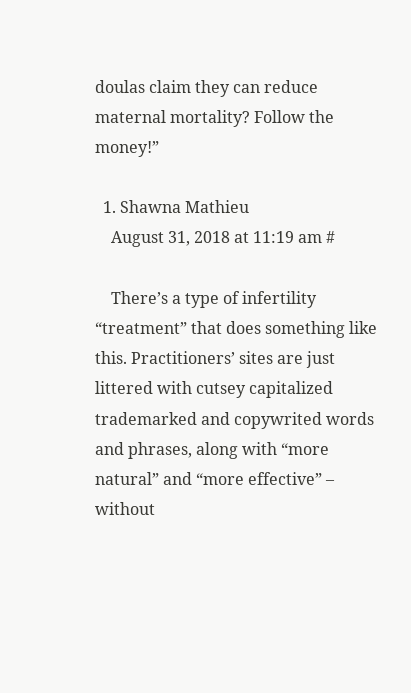doulas claim they can reduce maternal mortality? Follow the money!”

  1. Shawna Mathieu
    August 31, 2018 at 11:19 am #

    There’s a type of infertility “treatment” that does something like this. Practitioners’ sites are just littered with cutsey capitalized trademarked and copywrited words and phrases, along with “more natural” and “more effective” – without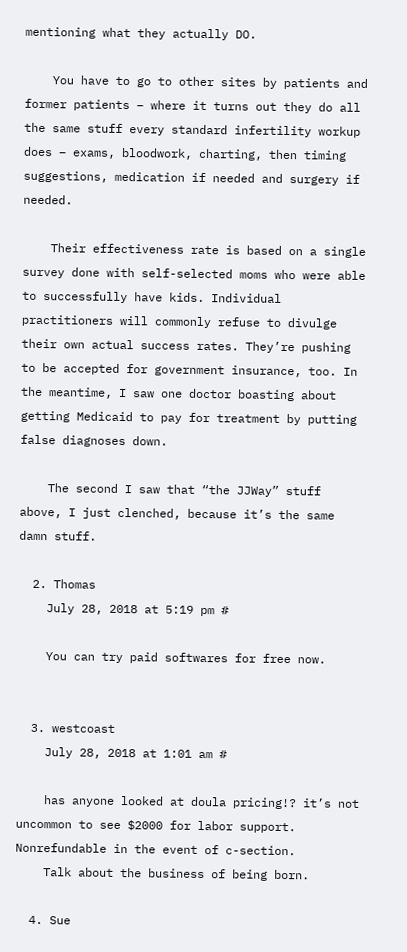mentioning what they actually DO.

    You have to go to other sites by patients and former patients – where it turns out they do all the same stuff every standard infertility workup does – exams, bloodwork, charting, then timing suggestions, medication if needed and surgery if needed.

    Their effectiveness rate is based on a single survey done with self-selected moms who were able to successfully have kids. Individual practitioners will commonly refuse to divulge their own actual success rates. They’re pushing to be accepted for government insurance, too. In the meantime, I saw one doctor boasting about getting Medicaid to pay for treatment by putting false diagnoses down.

    The second I saw that “the JJWay” stuff above, I just clenched, because it’s the same damn stuff.

  2. Thomas
    July 28, 2018 at 5:19 pm #

    You can try paid softwares for free now.


  3. westcoast
    July 28, 2018 at 1:01 am #

    has anyone looked at doula pricing!? it’s not uncommon to see $2000 for labor support. Nonrefundable in the event of c-section.
    Talk about the business of being born.

  4. Sue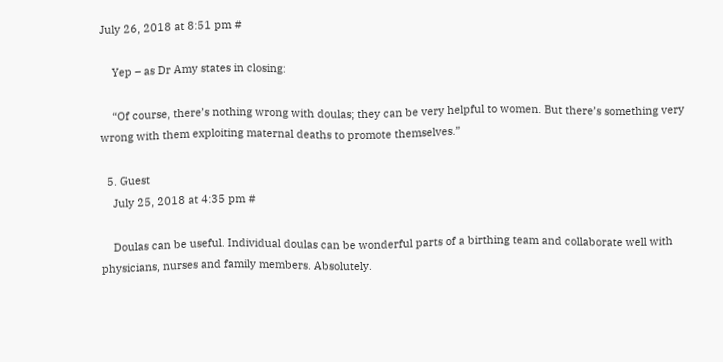July 26, 2018 at 8:51 pm #

    Yep – as Dr Amy states in closing:

    “Of course, there’s nothing wrong with doulas; they can be very helpful to women. But there’s something very wrong with them exploiting maternal deaths to promote themselves.”

  5. Guest
    July 25, 2018 at 4:35 pm #

    Doulas can be useful. Individual doulas can be wonderful parts of a birthing team and collaborate well with physicians, nurses and family members. Absolutely.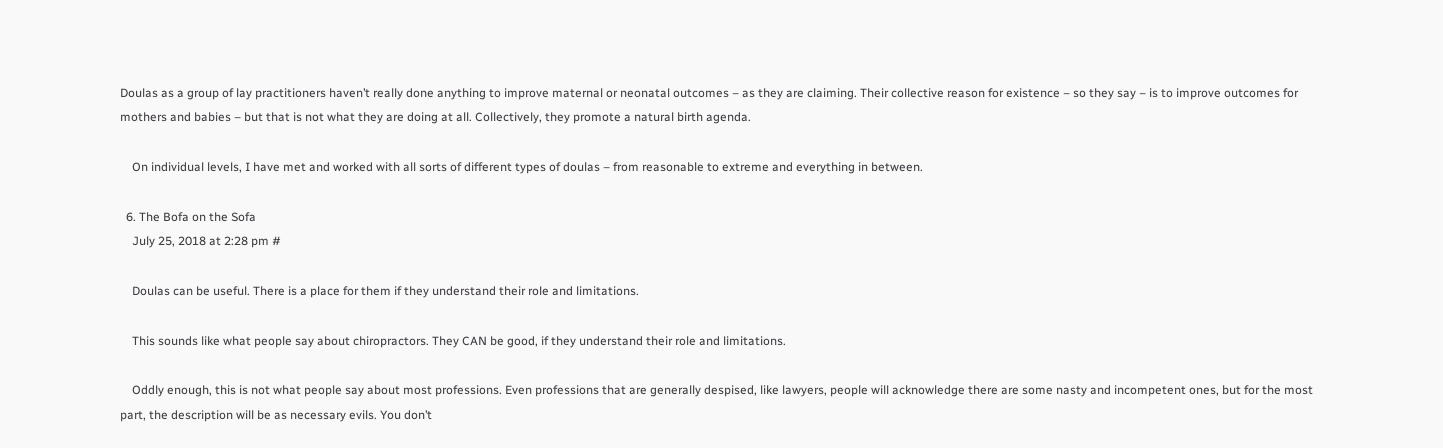Doulas as a group of lay practitioners haven’t really done anything to improve maternal or neonatal outcomes – as they are claiming. Their collective reason for existence – so they say – is to improve outcomes for mothers and babies – but that is not what they are doing at all. Collectively, they promote a natural birth agenda.

    On individual levels, I have met and worked with all sorts of different types of doulas – from reasonable to extreme and everything in between.

  6. The Bofa on the Sofa
    July 25, 2018 at 2:28 pm #

    Doulas can be useful. There is a place for them if they understand their role and limitations.

    This sounds like what people say about chiropractors. They CAN be good, if they understand their role and limitations.

    Oddly enough, this is not what people say about most professions. Even professions that are generally despised, like lawyers, people will acknowledge there are some nasty and incompetent ones, but for the most part, the description will be as necessary evils. You don’t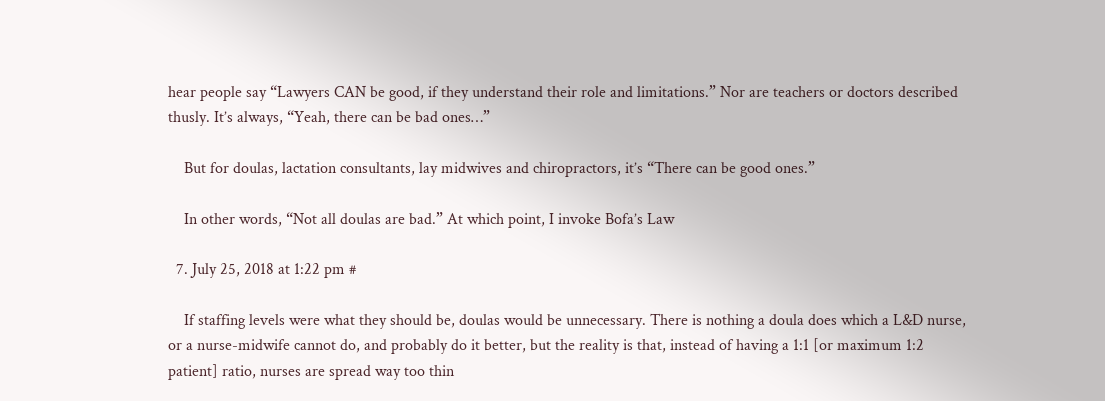hear people say “Lawyers CAN be good, if they understand their role and limitations.” Nor are teachers or doctors described thusly. It’s always, “Yeah, there can be bad ones…”

    But for doulas, lactation consultants, lay midwives and chiropractors, it’s “There can be good ones.”

    In other words, “Not all doulas are bad.” At which point, I invoke Bofa’s Law

  7. July 25, 2018 at 1:22 pm #

    If staffing levels were what they should be, doulas would be unnecessary. There is nothing a doula does which a L&D nurse, or a nurse-midwife cannot do, and probably do it better, but the reality is that, instead of having a 1:1 [or maximum 1:2 patient] ratio, nurses are spread way too thin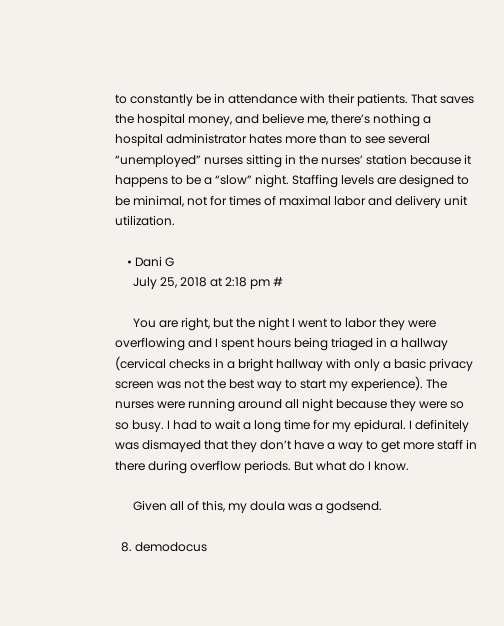to constantly be in attendance with their patients. That saves the hospital money, and believe me, there’s nothing a hospital administrator hates more than to see several “unemployed” nurses sitting in the nurses’ station because it happens to be a “slow” night. Staffing levels are designed to be minimal, not for times of maximal labor and delivery unit utilization.

    • Dani G
      July 25, 2018 at 2:18 pm #

      You are right, but the night I went to labor they were overflowing and I spent hours being triaged in a hallway (cervical checks in a bright hallway with only a basic privacy screen was not the best way to start my experience). The nurses were running around all night because they were so so busy. I had to wait a long time for my epidural. I definitely was dismayed that they don’t have a way to get more staff in there during overflow periods. But what do I know.

      Given all of this, my doula was a godsend.

  8. demodocus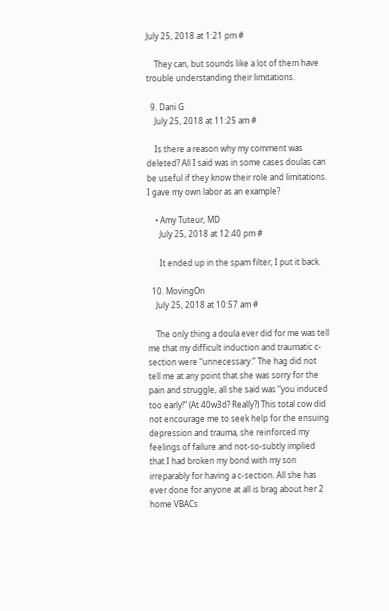July 25, 2018 at 1:21 pm #

    They can, but sounds like a lot of them have trouble understanding their limitations.

  9. Dani G
    July 25, 2018 at 11:25 am #

    Is there a reason why my comment was deleted? All I said was in some cases doulas can be useful if they know their role and limitations. I gave my own labor as an example?

    • Amy Tuteur, MD
      July 25, 2018 at 12:40 pm #

      It ended up in the spam filter; I put it back.

  10. MovingOn
    July 25, 2018 at 10:57 am #

    The only thing a doula ever did for me was tell me that my difficult induction and traumatic c-section were “unnecessary.” The hag did not tell me at any point that she was sorry for the pain and struggle, all she said was “you induced too early!” (At 40w3d? Really?) This total cow did not encourage me to seek help for the ensuing depression and trauma, she reinforced my feelings of failure and not-so-subtly implied that I had broken my bond with my son irreparably for having a c-section. All she has ever done for anyone at all is brag about her 2 home VBACs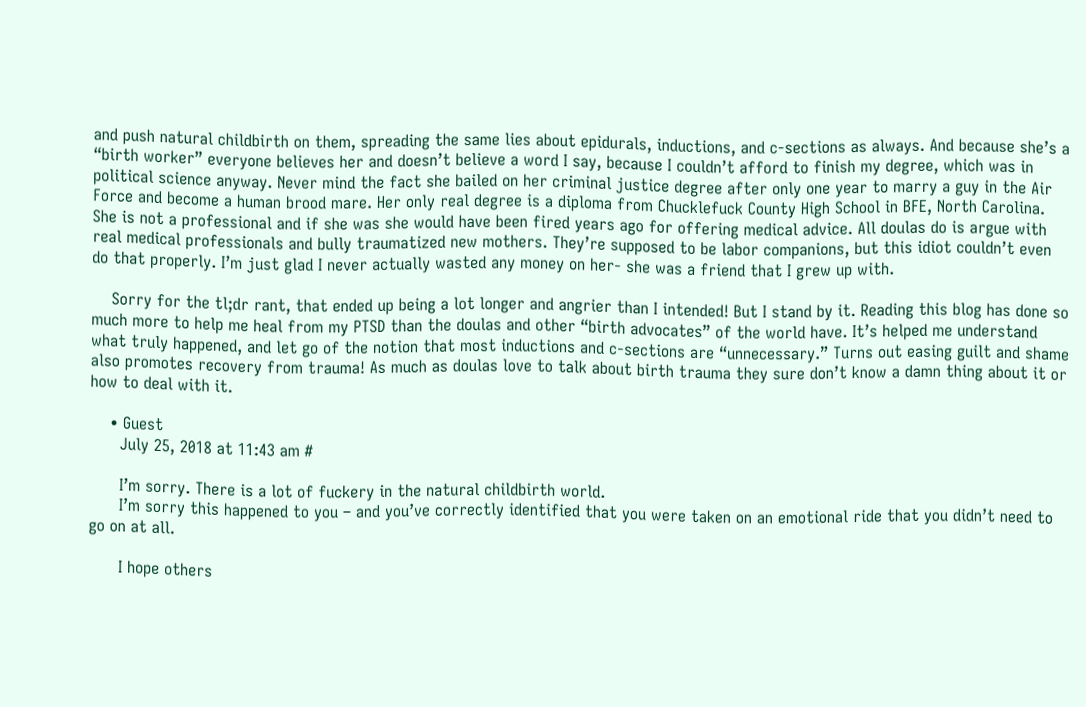and push natural childbirth on them, spreading the same lies about epidurals, inductions, and c-sections as always. And because she’s a “birth worker” everyone believes her and doesn’t believe a word I say, because I couldn’t afford to finish my degree, which was in political science anyway. Never mind the fact she bailed on her criminal justice degree after only one year to marry a guy in the Air Force and become a human brood mare. Her only real degree is a diploma from Chucklefuck County High School in BFE, North Carolina. She is not a professional and if she was she would have been fired years ago for offering medical advice. All doulas do is argue with real medical professionals and bully traumatized new mothers. They’re supposed to be labor companions, but this idiot couldn’t even do that properly. I’m just glad I never actually wasted any money on her- she was a friend that I grew up with.

    Sorry for the tl;dr rant, that ended up being a lot longer and angrier than I intended! But I stand by it. Reading this blog has done so much more to help me heal from my PTSD than the doulas and other “birth advocates” of the world have. It’s helped me understand what truly happened, and let go of the notion that most inductions and c-sections are “unnecessary.” Turns out easing guilt and shame also promotes recovery from trauma! As much as doulas love to talk about birth trauma they sure don’t know a damn thing about it or how to deal with it.

    • Guest
      July 25, 2018 at 11:43 am #

      I’m sorry. There is a lot of fuckery in the natural childbirth world.
      I’m sorry this happened to you – and you’ve correctly identified that you were taken on an emotional ride that you didn’t need to go on at all.

      I hope others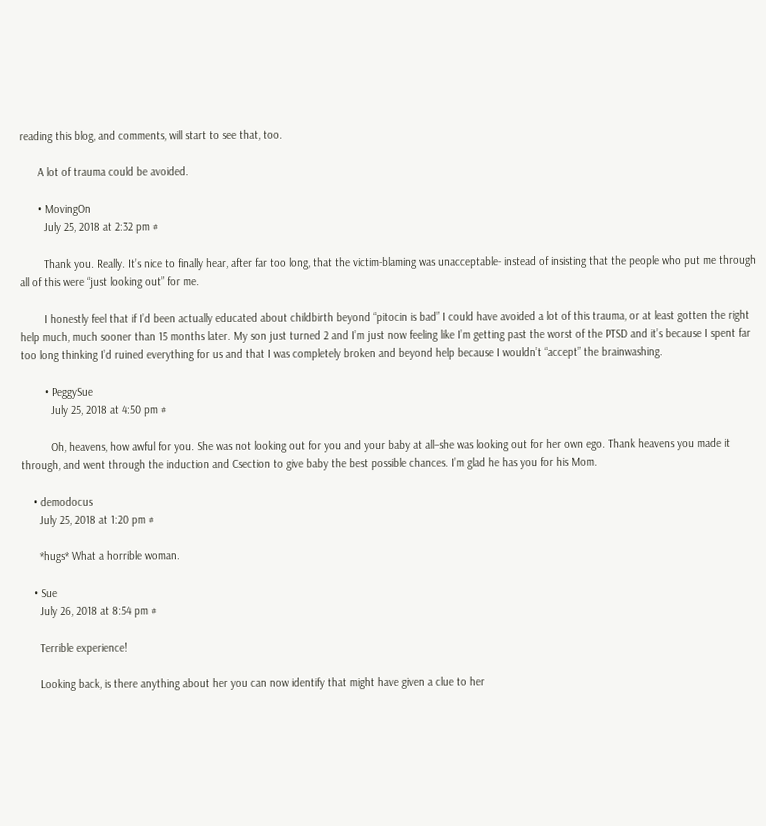reading this blog, and comments, will start to see that, too.

      A lot of trauma could be avoided.

      • MovingOn
        July 25, 2018 at 2:32 pm #

        Thank you. Really. It’s nice to finally hear, after far too long, that the victim-blaming was unacceptable- instead of insisting that the people who put me through all of this were “just looking out” for me.

        I honestly feel that if I’d been actually educated about childbirth beyond “pitocin is bad” I could have avoided a lot of this trauma, or at least gotten the right help much, much sooner than 15 months later. My son just turned 2 and I’m just now feeling like I’m getting past the worst of the PTSD and it’s because I spent far too long thinking I’d ruined everything for us and that I was completely broken and beyond help because I wouldn’t “accept” the brainwashing.

        • PeggySue
          July 25, 2018 at 4:50 pm #

          Oh, heavens, how awful for you. She was not looking out for you and your baby at all–she was looking out for her own ego. Thank heavens you made it through, and went through the induction and Csection to give baby the best possible chances. I’m glad he has you for his Mom.

    • demodocus
      July 25, 2018 at 1:20 pm #

      *hugs* What a horrible woman.

    • Sue
      July 26, 2018 at 8:54 pm #

      Terrible experience!

      Looking back, is there anything about her you can now identify that might have given a clue to her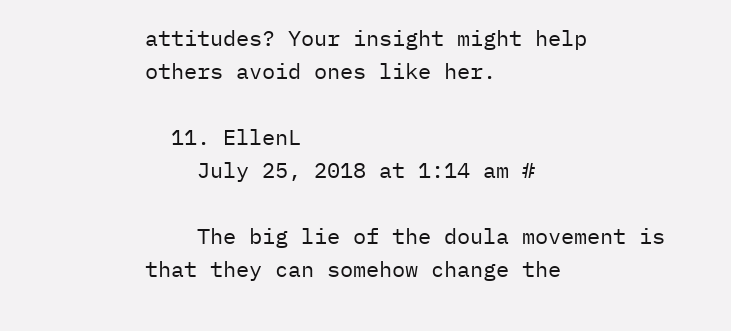attitudes? Your insight might help others avoid ones like her.

  11. EllenL
    July 25, 2018 at 1:14 am #

    The big lie of the doula movement is that they can somehow change the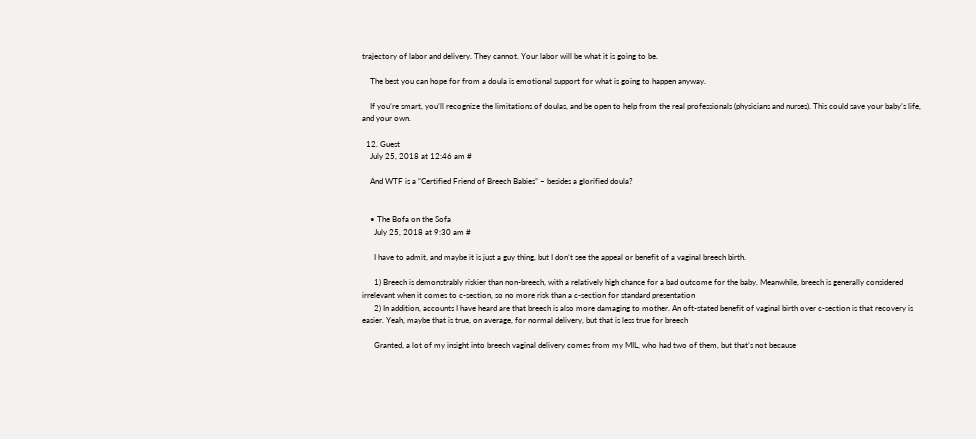trajectory of labor and delivery. They cannot. Your labor will be what it is going to be.

    The best you can hope for from a doula is emotional support for what is going to happen anyway.

    If you’re smart, you’ll recognize the limitations of doulas, and be open to help from the real professionals (physicians and nurses). This could save your baby’s life, and your own.

  12. Guest
    July 25, 2018 at 12:46 am #

    And WTF is a “Certified Friend of Breech Babies” – besides a glorified doula?


    • The Bofa on the Sofa
      July 25, 2018 at 9:30 am #

      I have to admit, and maybe it is just a guy thing, but I don’t see the appeal or benefit of a vaginal breech birth.

      1) Breech is demonstrably riskier than non-breech, with a relatively high chance for a bad outcome for the baby. Meanwhile, breech is generally considered irrelevant when it comes to c-section, so no more risk than a c-section for standard presentation
      2) In addition, accounts I have heard are that breech is also more damaging to mother. An oft-stated benefit of vaginal birth over c-section is that recovery is easier. Yeah, maybe that is true, on average, for normal delivery, but that is less true for breech

      Granted, a lot of my insight into breech vaginal delivery comes from my MIL, who had two of them, but that’s not because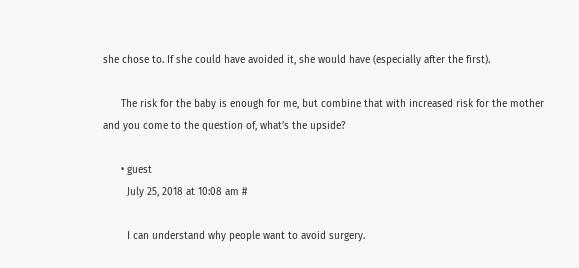she chose to. If she could have avoided it, she would have (especially after the first).

      The risk for the baby is enough for me, but combine that with increased risk for the mother and you come to the question of, what’s the upside?

      • guest
        July 25, 2018 at 10:08 am #

        I can understand why people want to avoid surgery.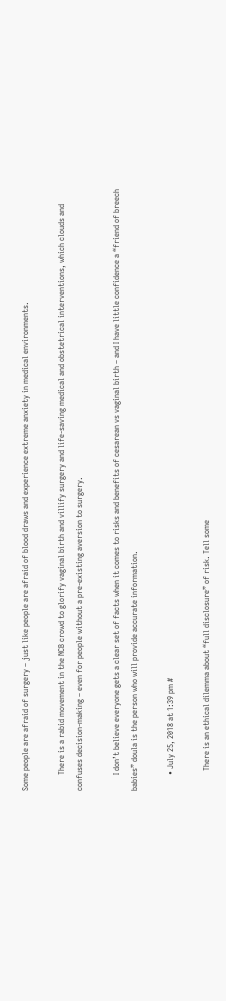Some people are afraid of surgery – just like people are afraid of blood draws and experience extreme anxiety in medical environments.

        There is a rabid movement in the NCB crowd to glorify vaginal birth and villify surgery and life-saving medical and obstetrical interventions, which clouds and confuses decision-making – even for people without a pre-existing aversion to surgery.

        I don’t believe everyone gets a clear set of facts when it comes to risks and benefits of cesarean vs vaginal birth – and I have little confidence a “friend of breech babies” doula is the person who will provide accurate information.

        • July 25, 2018 at 1:39 pm #

          There is an ethical dilemma about “full disclosure” of risk. Tell some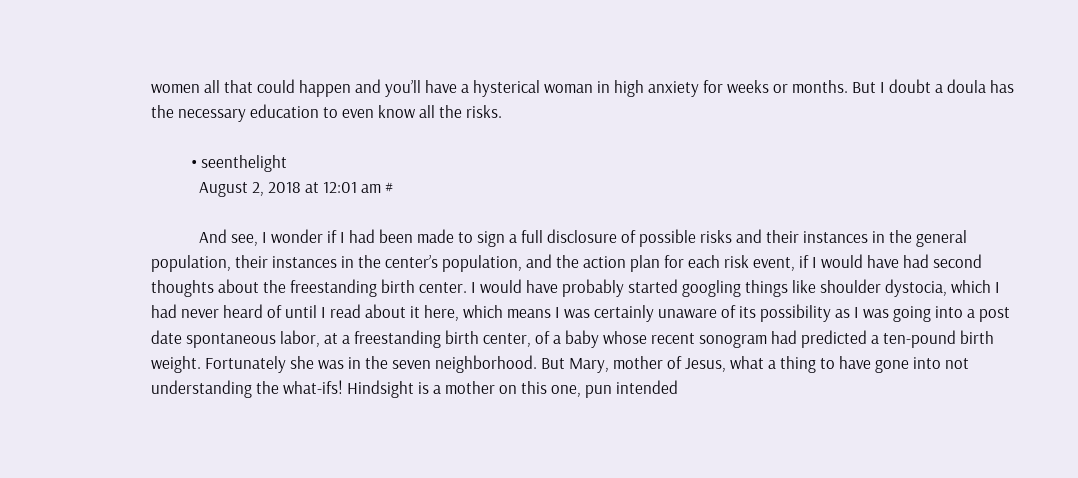women all that could happen and you’ll have a hysterical woman in high anxiety for weeks or months. But I doubt a doula has the necessary education to even know all the risks.

          • seenthelight
            August 2, 2018 at 12:01 am #

            And see, I wonder if I had been made to sign a full disclosure of possible risks and their instances in the general population, their instances in the center’s population, and the action plan for each risk event, if I would have had second thoughts about the freestanding birth center. I would have probably started googling things like shoulder dystocia, which I had never heard of until I read about it here, which means I was certainly unaware of its possibility as I was going into a post date spontaneous labor, at a freestanding birth center, of a baby whose recent sonogram had predicted a ten-pound birth weight. Fortunately she was in the seven neighborhood. But Mary, mother of Jesus, what a thing to have gone into not understanding the what-ifs! Hindsight is a mother on this one, pun intended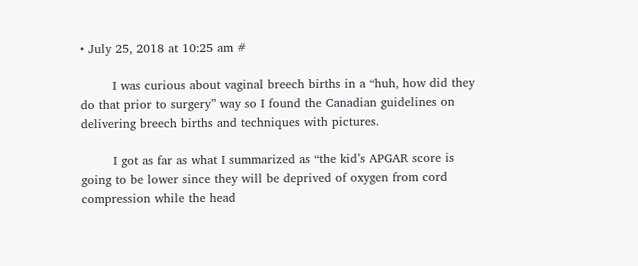• July 25, 2018 at 10:25 am #

        I was curious about vaginal breech births in a “huh, how did they do that prior to surgery” way so I found the Canadian guidelines on delivering breech births and techniques with pictures.

        I got as far as what I summarized as “the kid’s APGAR score is going to be lower since they will be deprived of oxygen from cord compression while the head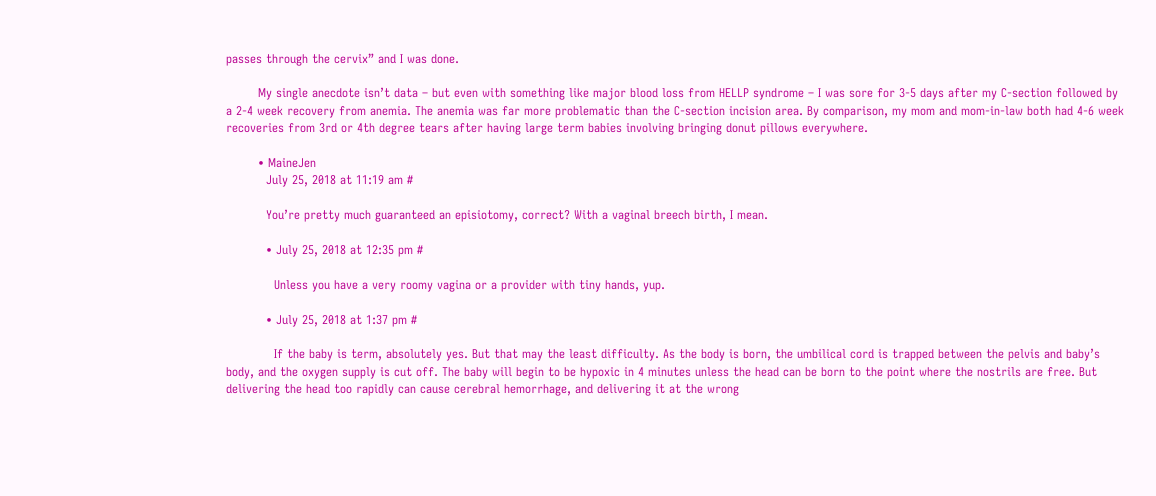passes through the cervix” and I was done.

        My single anecdote isn’t data – but even with something like major blood loss from HELLP syndrome – I was sore for 3-5 days after my C-section followed by a 2-4 week recovery from anemia. The anemia was far more problematic than the C-section incision area. By comparison, my mom and mom-in-law both had 4-6 week recoveries from 3rd or 4th degree tears after having large term babies involving bringing donut pillows everywhere.

        • MaineJen
          July 25, 2018 at 11:19 am #

          You’re pretty much guaranteed an episiotomy, correct? With a vaginal breech birth, I mean.

          • July 25, 2018 at 12:35 pm #

            Unless you have a very roomy vagina or a provider with tiny hands, yup.

          • July 25, 2018 at 1:37 pm #

            If the baby is term, absolutely yes. But that may the least difficulty. As the body is born, the umbilical cord is trapped between the pelvis and baby’s body, and the oxygen supply is cut off. The baby will begin to be hypoxic in 4 minutes unless the head can be born to the point where the nostrils are free. But delivering the head too rapidly can cause cerebral hemorrhage, and delivering it at the wrong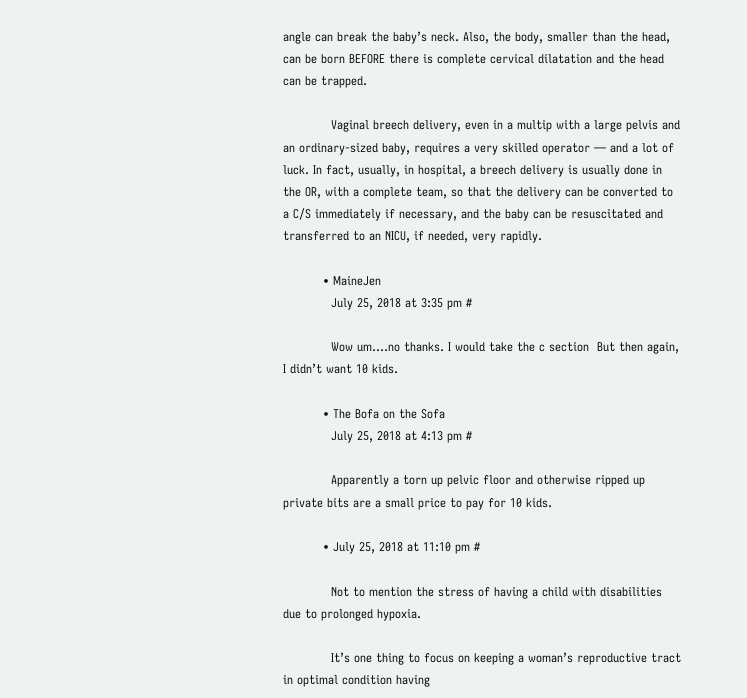angle can break the baby’s neck. Also, the body, smaller than the head, can be born BEFORE there is complete cervical dilatation and the head can be trapped.

            Vaginal breech delivery, even in a multip with a large pelvis and an ordinary-sized baby, requires a very skilled operator — and a lot of luck. In fact, usually, in hospital, a breech delivery is usually done in the OR, with a complete team, so that the delivery can be converted to a C/S immediately if necessary, and the baby can be resuscitated and transferred to an NICU, if needed, very rapidly.

          • MaineJen
            July 25, 2018 at 3:35 pm #

            Wow um….no thanks. I would take the c section  But then again, I didn’t want 10 kids.

          • The Bofa on the Sofa
            July 25, 2018 at 4:13 pm #

            Apparently a torn up pelvic floor and otherwise ripped up private bits are a small price to pay for 10 kids.

          • July 25, 2018 at 11:10 pm #

            Not to mention the stress of having a child with disabilities due to prolonged hypoxia.

            It’s one thing to focus on keeping a woman’s reproductive tract in optimal condition having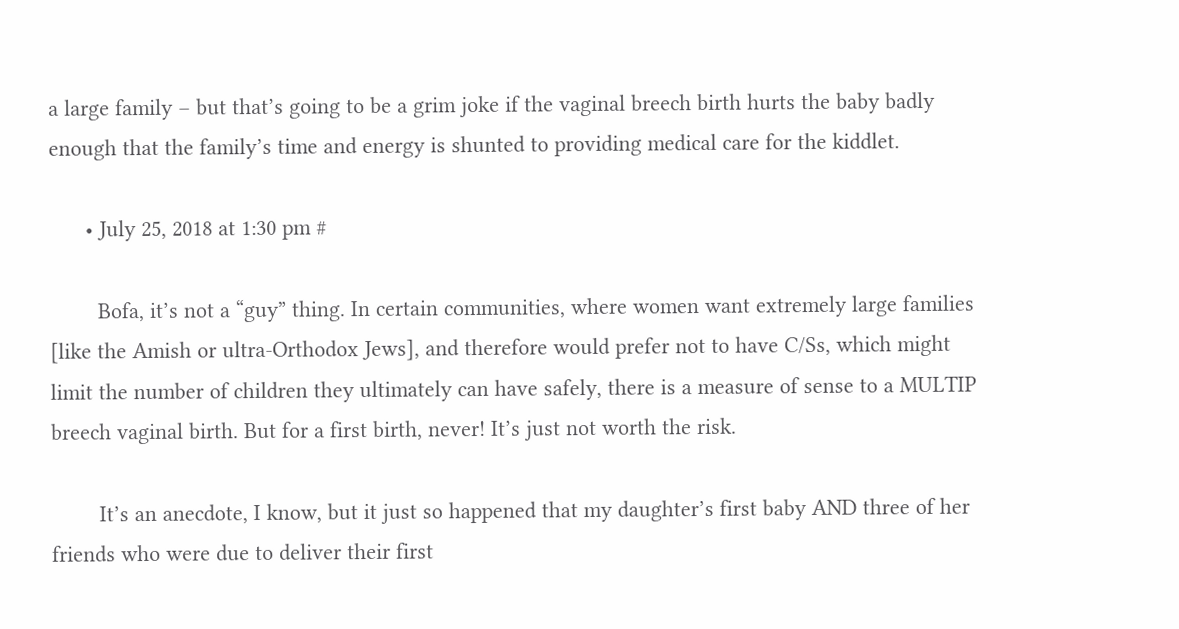a large family – but that’s going to be a grim joke if the vaginal breech birth hurts the baby badly enough that the family’s time and energy is shunted to providing medical care for the kiddlet.

      • July 25, 2018 at 1:30 pm #

        Bofa, it’s not a “guy” thing. In certain communities, where women want extremely large families [like the Amish or ultra-Orthodox Jews], and therefore would prefer not to have C/Ss, which might limit the number of children they ultimately can have safely, there is a measure of sense to a MULTIP breech vaginal birth. But for a first birth, never! It’s just not worth the risk.

        It’s an anecdote, I know, but it just so happened that my daughter’s first baby AND three of her friends who were due to deliver their first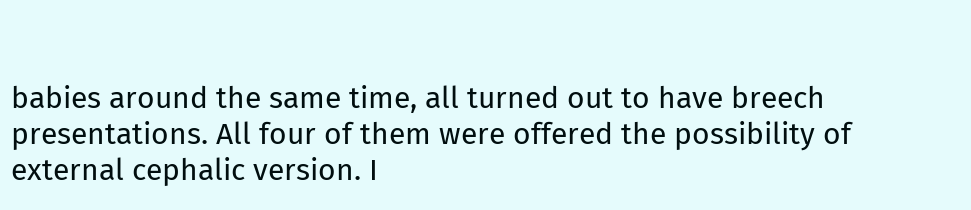babies around the same time, all turned out to have breech presentations. All four of them were offered the possibility of external cephalic version. I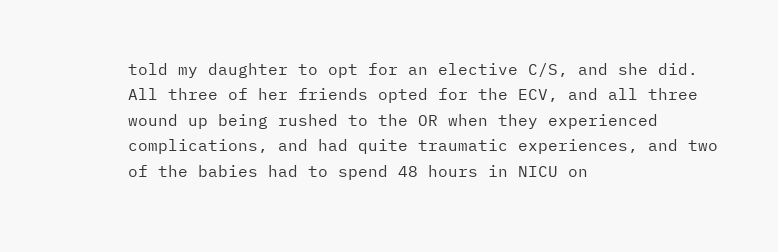told my daughter to opt for an elective C/S, and she did. All three of her friends opted for the ECV, and all three wound up being rushed to the OR when they experienced complications, and had quite traumatic experiences, and two of the babies had to spend 48 hours in NICU on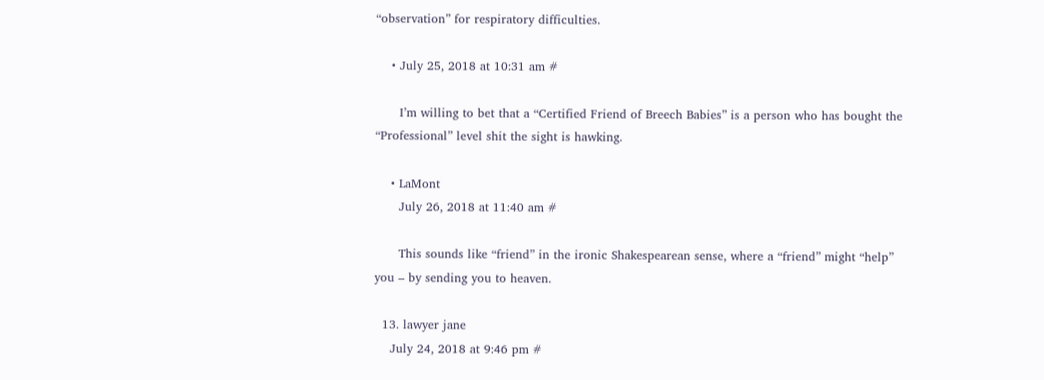“observation” for respiratory difficulties.

    • July 25, 2018 at 10:31 am #

      I’m willing to bet that a “Certified Friend of Breech Babies” is a person who has bought the “Professional” level shit the sight is hawking.

    • LaMont
      July 26, 2018 at 11:40 am #

      This sounds like “friend” in the ironic Shakespearean sense, where a “friend” might “help” you – by sending you to heaven.

  13. lawyer jane
    July 24, 2018 at 9:46 pm #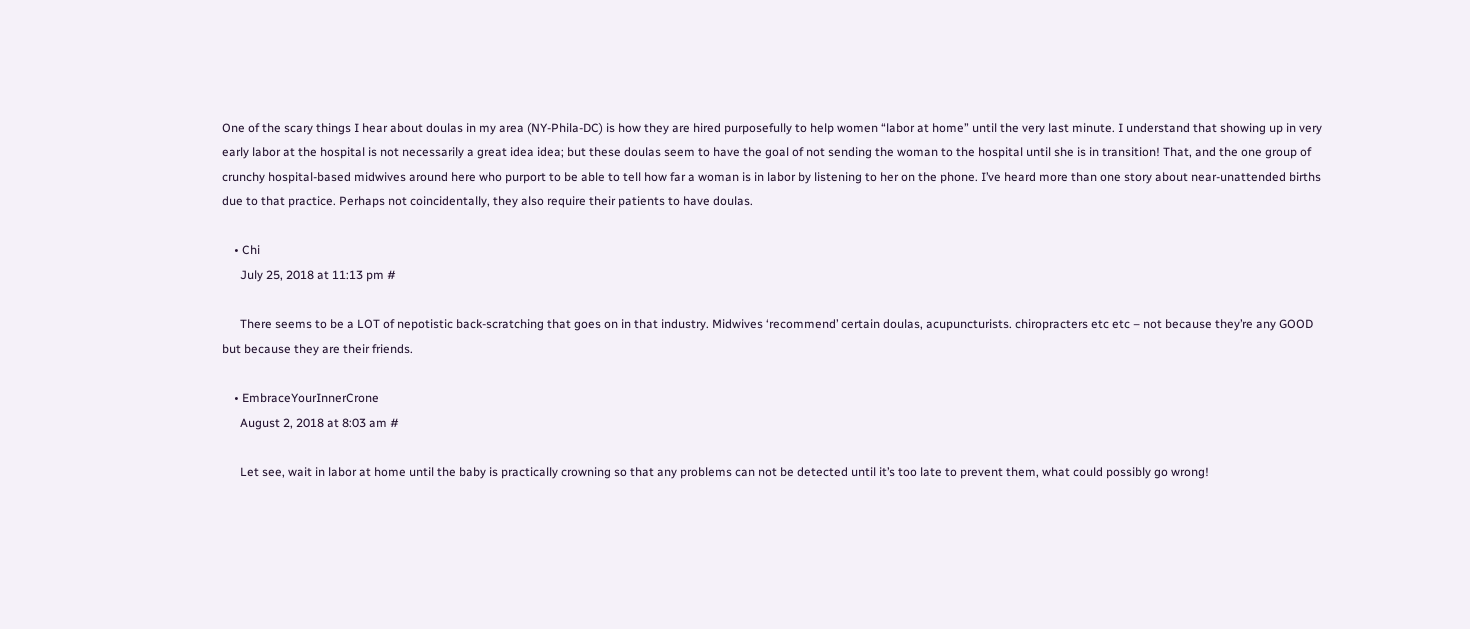One of the scary things I hear about doulas in my area (NY-Phila-DC) is how they are hired purposefully to help women “labor at home” until the very last minute. I understand that showing up in very early labor at the hospital is not necessarily a great idea idea; but these doulas seem to have the goal of not sending the woman to the hospital until she is in transition! That, and the one group of crunchy hospital-based midwives around here who purport to be able to tell how far a woman is in labor by listening to her on the phone. I’ve heard more than one story about near-unattended births due to that practice. Perhaps not coincidentally, they also require their patients to have doulas.

    • Chi
      July 25, 2018 at 11:13 pm #

      There seems to be a LOT of nepotistic back-scratching that goes on in that industry. Midwives ‘recommend’ certain doulas, acupuncturists. chiropracters etc etc – not because they’re any GOOD but because they are their friends.

    • EmbraceYourInnerCrone
      August 2, 2018 at 8:03 am #

      Let see, wait in labor at home until the baby is practically crowning so that any problems can not be detected until it’s too late to prevent them, what could possibly go wrong!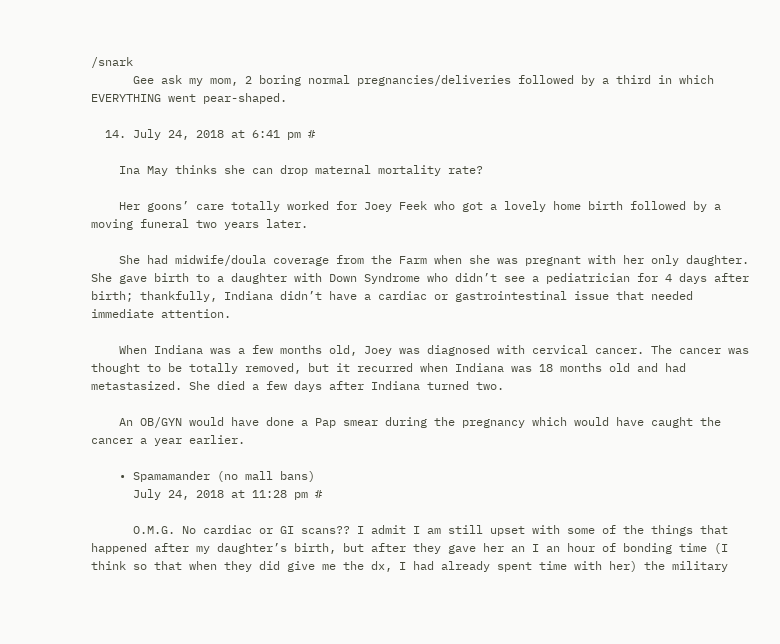/snark
      Gee ask my mom, 2 boring normal pregnancies/deliveries followed by a third in which EVERYTHING went pear-shaped.

  14. July 24, 2018 at 6:41 pm #

    Ina May thinks she can drop maternal mortality rate?

    Her goons’ care totally worked for Joey Feek who got a lovely home birth followed by a moving funeral two years later.

    She had midwife/doula coverage from the Farm when she was pregnant with her only daughter. She gave birth to a daughter with Down Syndrome who didn’t see a pediatrician for 4 days after birth; thankfully, Indiana didn’t have a cardiac or gastrointestinal issue that needed immediate attention.

    When Indiana was a few months old, Joey was diagnosed with cervical cancer. The cancer was thought to be totally removed, but it recurred when Indiana was 18 months old and had metastasized. She died a few days after Indiana turned two.

    An OB/GYN would have done a Pap smear during the pregnancy which would have caught the cancer a year earlier.

    • Spamamander (no mall bans)
      July 24, 2018 at 11:28 pm #

      O.M.G. No cardiac or GI scans?? I admit I am still upset with some of the things that happened after my daughter’s birth, but after they gave her an I an hour of bonding time (I think so that when they did give me the dx, I had already spent time with her) the military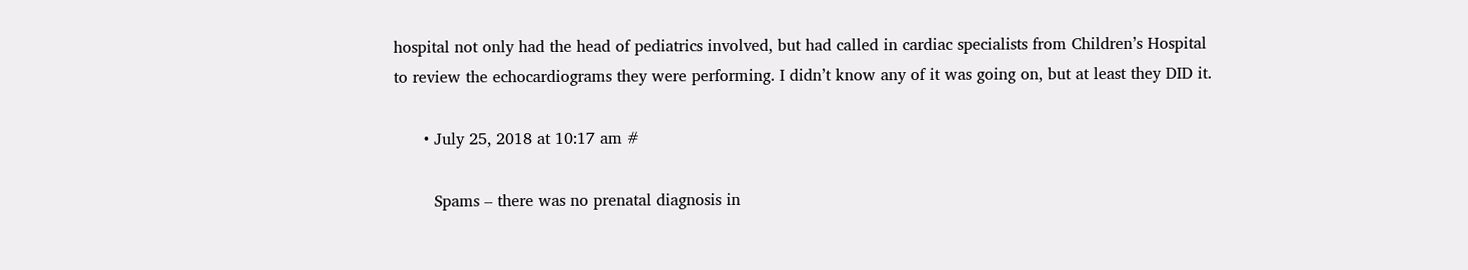hospital not only had the head of pediatrics involved, but had called in cardiac specialists from Children’s Hospital to review the echocardiograms they were performing. I didn’t know any of it was going on, but at least they DID it.

      • July 25, 2018 at 10:17 am #

        Spams – there was no prenatal diagnosis in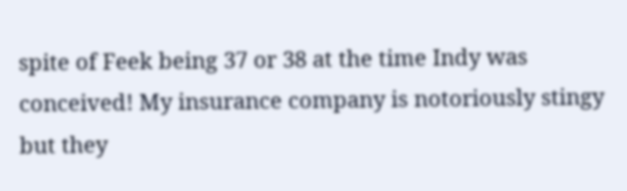spite of Feek being 37 or 38 at the time Indy was conceived! My insurance company is notoriously stingy but they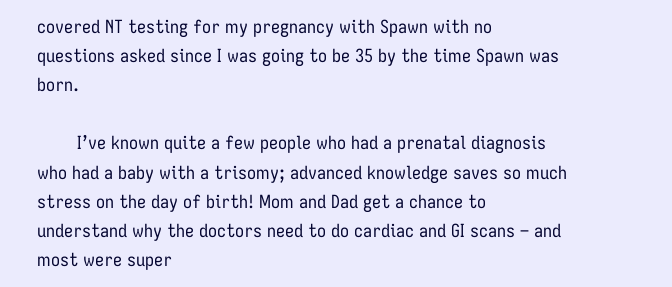covered NT testing for my pregnancy with Spawn with no questions asked since I was going to be 35 by the time Spawn was born.

        I’ve known quite a few people who had a prenatal diagnosis who had a baby with a trisomy; advanced knowledge saves so much stress on the day of birth! Mom and Dad get a chance to understand why the doctors need to do cardiac and GI scans – and most were super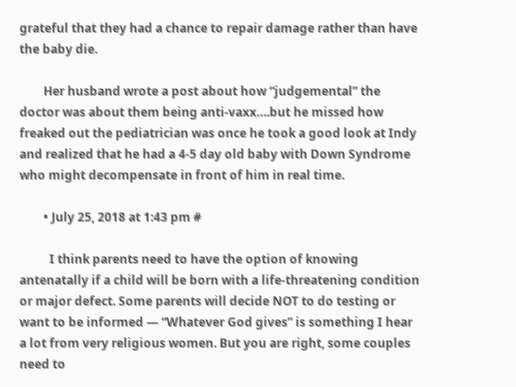grateful that they had a chance to repair damage rather than have the baby die.

        Her husband wrote a post about how “judgemental” the doctor was about them being anti-vaxx….but he missed how freaked out the pediatrician was once he took a good look at Indy and realized that he had a 4-5 day old baby with Down Syndrome who might decompensate in front of him in real time.

        • July 25, 2018 at 1:43 pm #

          I think parents need to have the option of knowing antenatally if a child will be born with a life-threatening condition or major defect. Some parents will decide NOT to do testing or want to be informed — “Whatever God gives” is something I hear a lot from very religious women. But you are right, some couples need to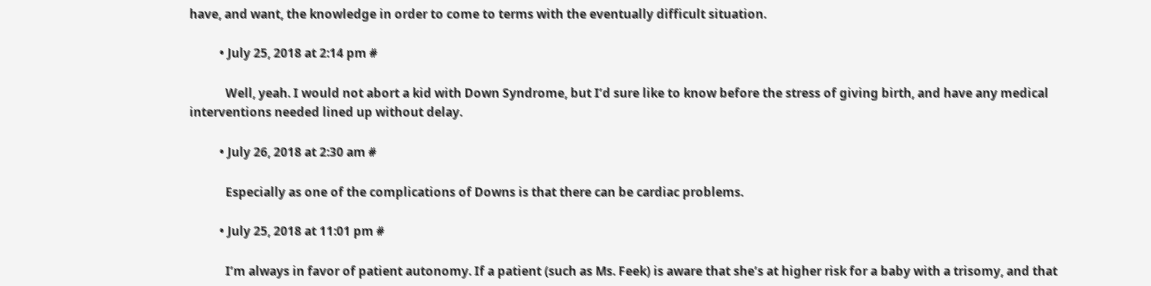have, and want, the knowledge in order to come to terms with the eventually difficult situation.

          • July 25, 2018 at 2:14 pm #

            Well, yeah. I would not abort a kid with Down Syndrome, but I’d sure like to know before the stress of giving birth, and have any medical interventions needed lined up without delay.

          • July 26, 2018 at 2:30 am #

            Especially as one of the complications of Downs is that there can be cardiac problems.

          • July 25, 2018 at 11:01 pm #

            I’m always in favor of patient autonomy. If a patient (such as Ms. Feek) is aware that she’s at higher risk for a baby with a trisomy, and that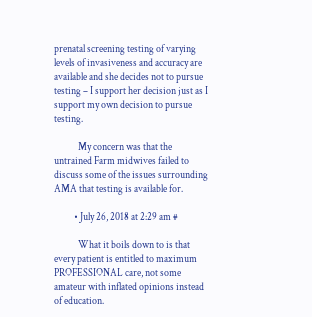prenatal screening testing of varying levels of invasiveness and accuracy are available and she decides not to pursue testing – I support her decision just as I support my own decision to pursue testing.

            My concern was that the untrained Farm midwives failed to discuss some of the issues surrounding AMA that testing is available for.

          • July 26, 2018 at 2:29 am #

            What it boils down to is that every patient is entitled to maximum PROFESSIONAL care, not some amateur with inflated opinions instead of education.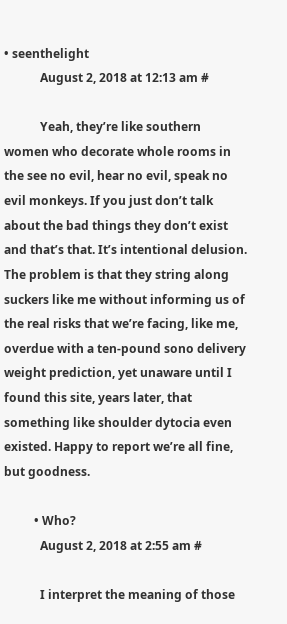• seenthelight
            August 2, 2018 at 12:13 am #

            Yeah, they’re like southern women who decorate whole rooms in the see no evil, hear no evil, speak no evil monkeys. If you just don’t talk about the bad things they don’t exist and that’s that. It’s intentional delusion. The problem is that they string along suckers like me without informing us of the real risks that we’re facing, like me, overdue with a ten-pound sono delivery weight prediction, yet unaware until I found this site, years later, that something like shoulder dytocia even existed. Happy to report we’re all fine, but goodness.

          • Who?
            August 2, 2018 at 2:55 am #

            I interpret the meaning of those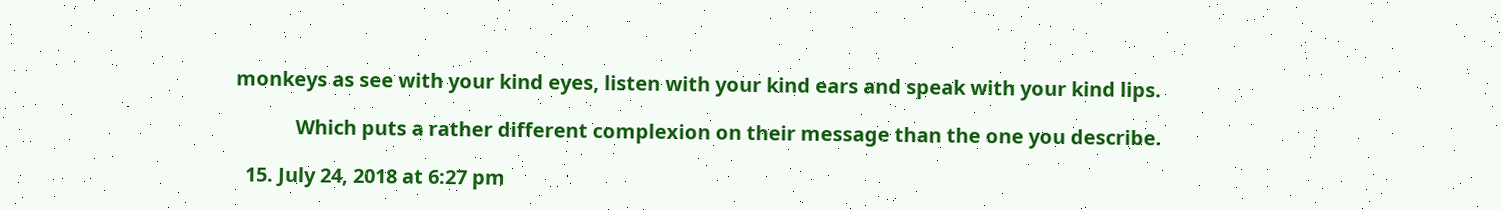monkeys as see with your kind eyes, listen with your kind ears and speak with your kind lips.

            Which puts a rather different complexion on their message than the one you describe.

  15. July 24, 2018 at 6:27 pm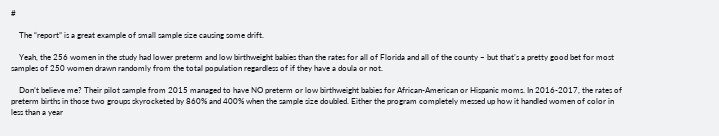#

    The “report” is a great example of small sample size causing some drift.

    Yeah, the 256 women in the study had lower preterm and low birthweight babies than the rates for all of Florida and all of the county – but that’s a pretty good bet for most samples of 250 women drawn randomly from the total population regardless of if they have a doula or not.

    Don’t believe me? Their pilot sample from 2015 managed to have NO preterm or low birthweight babies for African-American or Hispanic moms. In 2016-2017, the rates of preterm births in those two groups skyrocketed by 860% and 400% when the sample size doubled. Either the program completely messed up how it handled women of color in less than a year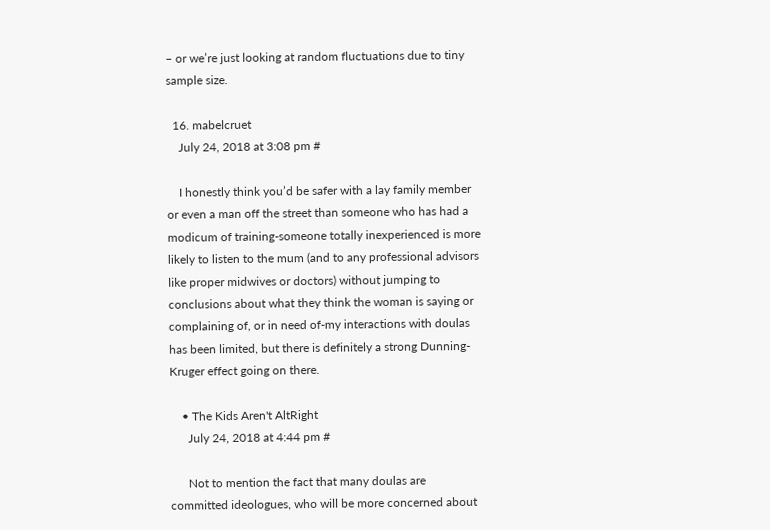– or we’re just looking at random fluctuations due to tiny sample size.

  16. mabelcruet
    July 24, 2018 at 3:08 pm #

    I honestly think you’d be safer with a lay family member or even a man off the street than someone who has had a modicum of training-someone totally inexperienced is more likely to listen to the mum (and to any professional advisors like proper midwives or doctors) without jumping to conclusions about what they think the woman is saying or complaining of, or in need of-my interactions with doulas has been limited, but there is definitely a strong Dunning-Kruger effect going on there.

    • The Kids Aren't AltRight
      July 24, 2018 at 4:44 pm #

      Not to mention the fact that many doulas are committed ideologues, who will be more concerned about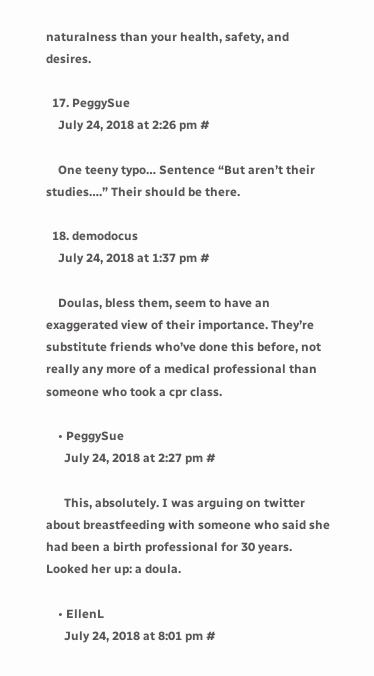naturalness than your health, safety, and desires.

  17. PeggySue
    July 24, 2018 at 2:26 pm #

    One teeny typo… Sentence “But aren’t their studies….” Their should be there.

  18. demodocus
    July 24, 2018 at 1:37 pm #

    Doulas, bless them, seem to have an exaggerated view of their importance. They’re substitute friends who’ve done this before, not really any more of a medical professional than someone who took a cpr class.

    • PeggySue
      July 24, 2018 at 2:27 pm #

      This, absolutely. I was arguing on twitter about breastfeeding with someone who said she had been a birth professional for 30 years. Looked her up: a doula.

    • EllenL
      July 24, 2018 at 8:01 pm #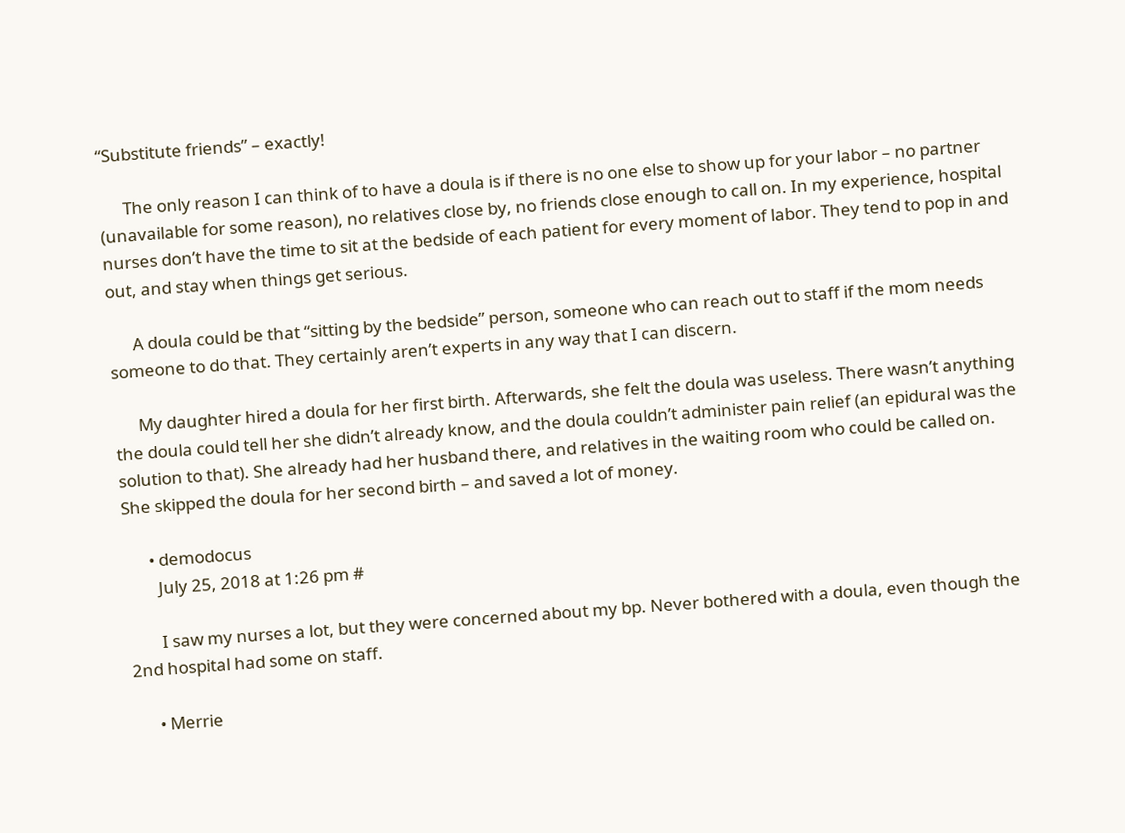“Substitute friends” – exactly!

      The only reason I can think of to have a doula is if there is no one else to show up for your labor – no partner (unavailable for some reason), no relatives close by, no friends close enough to call on. In my experience, hospital nurses don’t have the time to sit at the bedside of each patient for every moment of labor. They tend to pop in and out, and stay when things get serious.

      A doula could be that “sitting by the bedside” person, someone who can reach out to staff if the mom needs someone to do that. They certainly aren’t experts in any way that I can discern.

      My daughter hired a doula for her first birth. Afterwards, she felt the doula was useless. There wasn’t anything the doula could tell her she didn’t already know, and the doula couldn’t administer pain relief (an epidural was the solution to that). She already had her husband there, and relatives in the waiting room who could be called on. She skipped the doula for her second birth – and saved a lot of money.

      • demodocus
        July 25, 2018 at 1:26 pm #

        I saw my nurses a lot, but they were concerned about my bp. Never bothered with a doula, even though the 2nd hospital had some on staff.

      • Merrie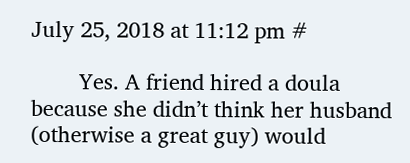July 25, 2018 at 11:12 pm #

        Yes. A friend hired a doula because she didn’t think her husband (otherwise a great guy) would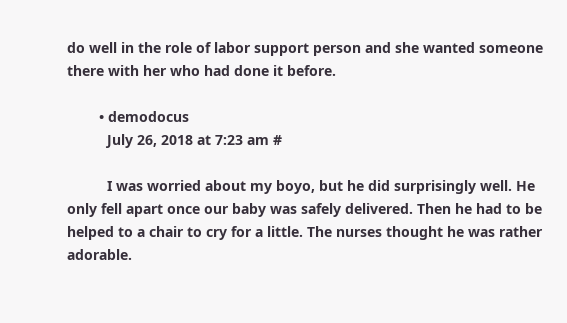do well in the role of labor support person and she wanted someone there with her who had done it before.

        • demodocus
          July 26, 2018 at 7:23 am #

          I was worried about my boyo, but he did surprisingly well. He only fell apart once our baby was safely delivered. Then he had to be helped to a chair to cry for a little. The nurses thought he was rather adorable.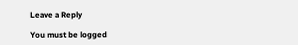Leave a Reply

You must be logged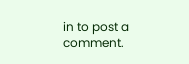in to post a comment.